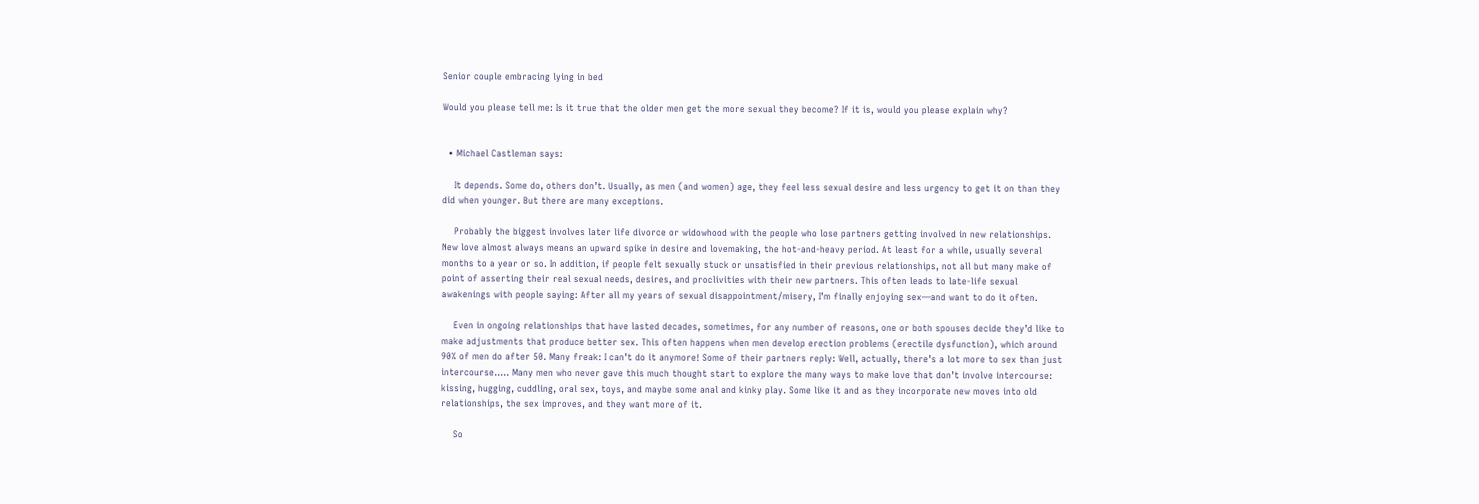Senior couple embracing lying in bed

Would you please tell me: Is it true that the older men get the more sexual they become? If it is, would you please explain why?


  • Michael Castleman says:

    It depends. Some do, others don’t. Usually, as men (and women) age, they feel less sexual desire and less urgency to get it on than they did when younger. But there are many exceptions.

    Probably the biggest involves later life divorce or widowhood with the people who lose partners getting involved in new relationships. New love almost always means an upward spike in desire and lovemaking, the hot-and-heavy period. At least for a while, usually several months to a year or so. In addition, if people felt sexually stuck or unsatisfied in their previous relationships, not all but many make of point of asserting their real sexual needs, desires, and proclivities with their new partners. This often leads to late-life sexual awakenings with people saying: After all my years of sexual disappointment/misery, I’m finally enjoying sex—and want to do it often.

    Even in ongoing relationships that have lasted decades, sometimes, for any number of reasons, one or both spouses decide they’d like to make adjustments that produce better sex. This often happens when men develop erection problems (erectile dysfunction), which around 90% of men do after 50. Many freak: I can’t do it anymore! Some of their partners reply: Well, actually, there’s a lot more to sex than just intercourse….. Many men who never gave this much thought start to explore the many ways to make love that don’t involve intercourse: kissing, hugging, cuddling, oral sex, toys, and maybe some anal and kinky play. Some like it and as they incorporate new moves into old relationships, the sex improves, and they want more of it.

    So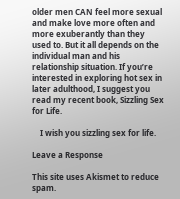older men CAN feel more sexual and make love more often and more exuberantly than they used to. But it all depends on the individual man and his relationship situation. If you’re interested in exploring hot sex in later adulthood, I suggest you read my recent book, Sizzling Sex for Life.

    I wish you sizzling sex for life.

Leave a Response

This site uses Akismet to reduce spam.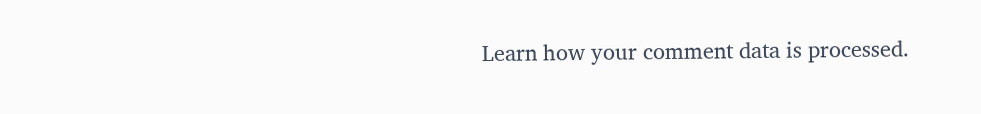Learn how your comment data is processed.